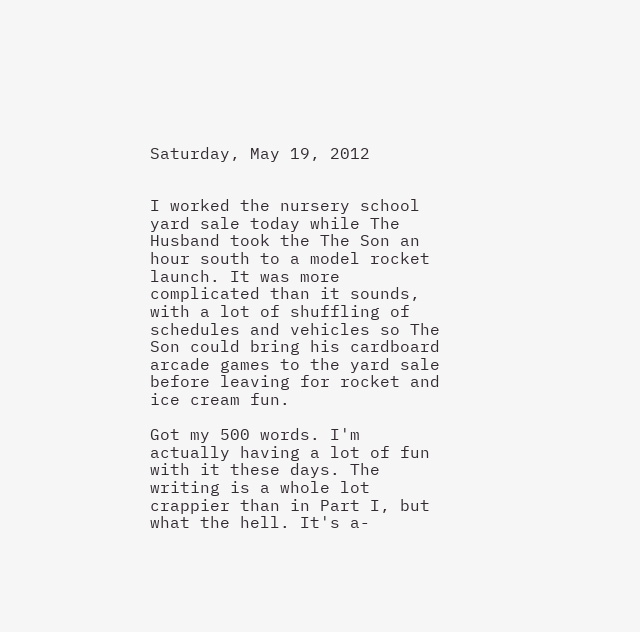Saturday, May 19, 2012


I worked the nursery school yard sale today while The Husband took the The Son an hour south to a model rocket launch. It was more complicated than it sounds, with a lot of shuffling of schedules and vehicles so The Son could bring his cardboard arcade games to the yard sale before leaving for rocket and ice cream fun.

Got my 500 words. I'm actually having a lot of fun with it these days. The writing is a whole lot crappier than in Part I, but what the hell. It's a-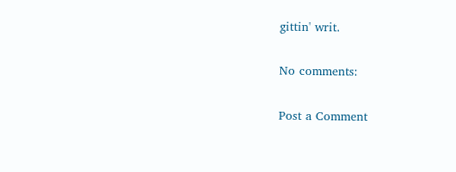gittin' writ.

No comments:

Post a Comment